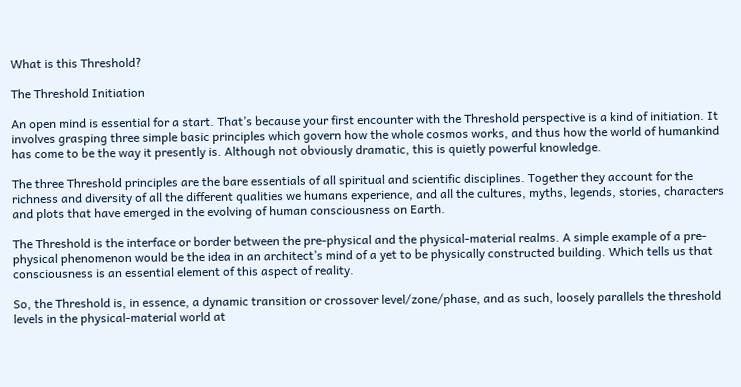What is this Threshold?

The Threshold Initiation

An open mind is essential for a start. That’s because your first encounter with the Threshold perspective is a kind of initiation. It involves grasping three simple basic principles which govern how the whole cosmos works, and thus how the world of humankind has come to be the way it presently is. Although not obviously dramatic, this is quietly powerful knowledge.

The three Threshold principles are the bare essentials of all spiritual and scientific disciplines. Together they account for the richness and diversity of all the different qualities we humans experience, and all the cultures, myths, legends, stories, characters and plots that have emerged in the evolving of human consciousness on Earth.

The Threshold is the interface or border between the pre-physical and the physical-material realms. A simple example of a pre-physical phenomenon would be the idea in an architect’s mind of a yet to be physically constructed building. Which tells us that consciousness is an essential element of this aspect of reality.

So, the Threshold is, in essence, a dynamic transition or crossover level/zone/phase, and as such, loosely parallels the threshold levels in the physical-material world at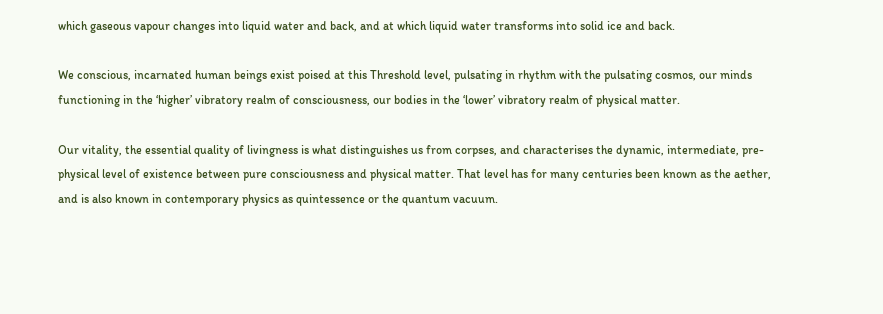which gaseous vapour changes into liquid water and back, and at which liquid water transforms into solid ice and back.

We conscious, incarnated human beings exist poised at this Threshold level, pulsating in rhythm with the pulsating cosmos, our minds functioning in the ‘higher’ vibratory realm of consciousness, our bodies in the ‘lower’ vibratory realm of physical matter.

Our vitality, the essential quality of livingness is what distinguishes us from corpses, and characterises the dynamic, intermediate, pre-physical level of existence between pure consciousness and physical matter. That level has for many centuries been known as the aether, and is also known in contemporary physics as quintessence or the quantum vacuum.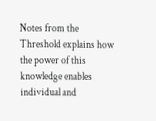Notes from the Threshold explains how the power of this knowledge enables individual and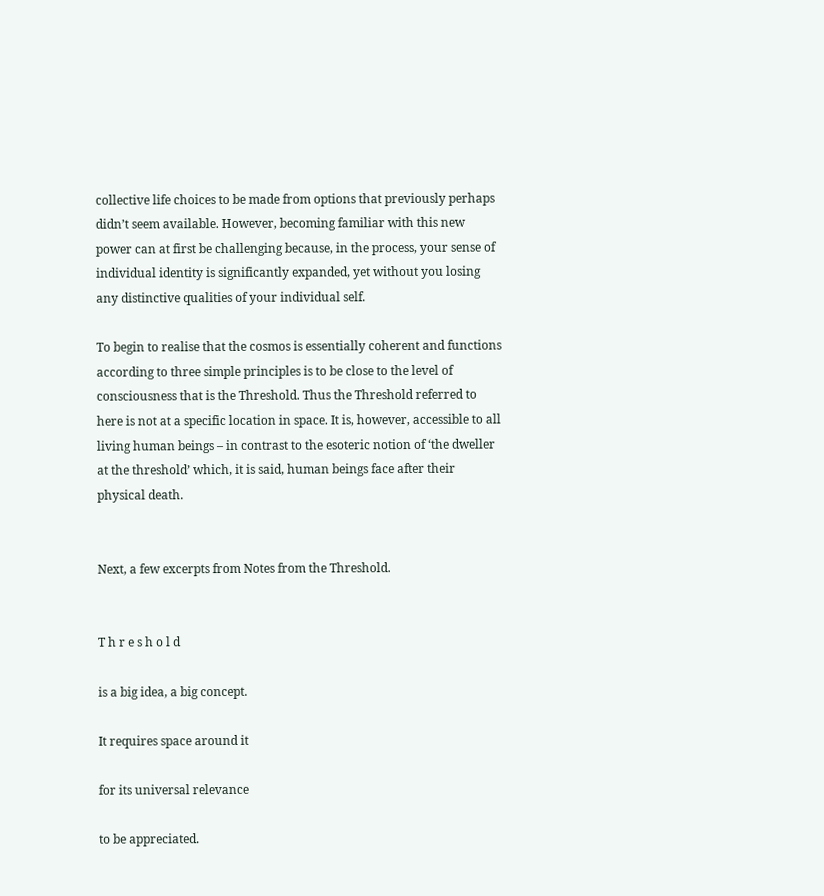collective life choices to be made from options that previously perhaps didn’t seem available. However, becoming familiar with this new power can at first be challenging because, in the process, your sense of individual identity is significantly expanded, yet without you losing any distinctive qualities of your individual self.

To begin to realise that the cosmos is essentially coherent and functions according to three simple principles is to be close to the level of consciousness that is the Threshold. Thus the Threshold referred to here is not at a specific location in space. It is, however, accessible to all living human beings – in contrast to the esoteric notion of ‘the dweller at the threshold’ which, it is said, human beings face after their physical death.


Next, a few excerpts from Notes from the Threshold.


T h r e s h o l d

is a big idea, a big concept.

It requires space around it

for its universal relevance

to be appreciated.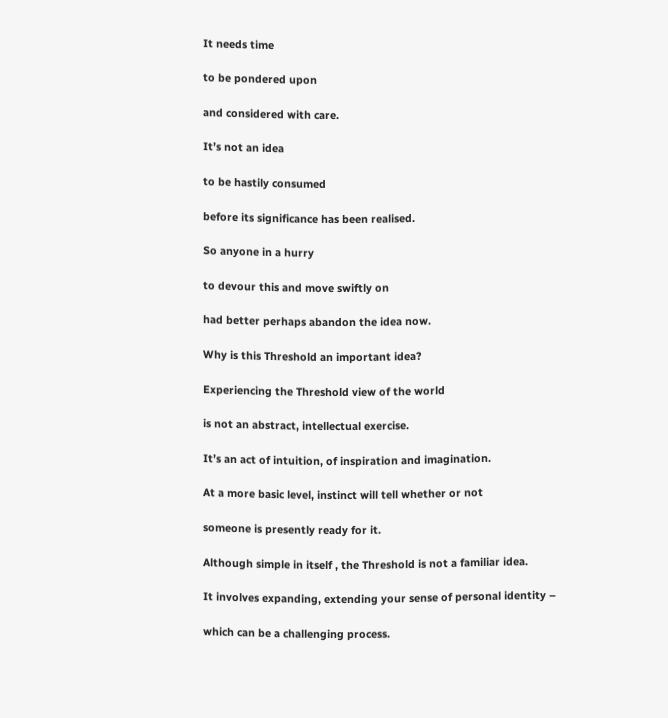It needs time

to be pondered upon

and considered with care.

It’s not an idea

to be hastily consumed

before its significance has been realised.

So anyone in a hurry

to devour this and move swiftly on

had better perhaps abandon the idea now.

Why is this Threshold an important idea?

Experiencing the Threshold view of the world

is not an abstract, intellectual exercise.

It’s an act of intuition, of inspiration and imagination.

At a more basic level, instinct will tell whether or not

someone is presently ready for it.

Although simple in itself , the Threshold is not a familiar idea.

It involves expanding, extending your sense of personal identity –

which can be a challenging process.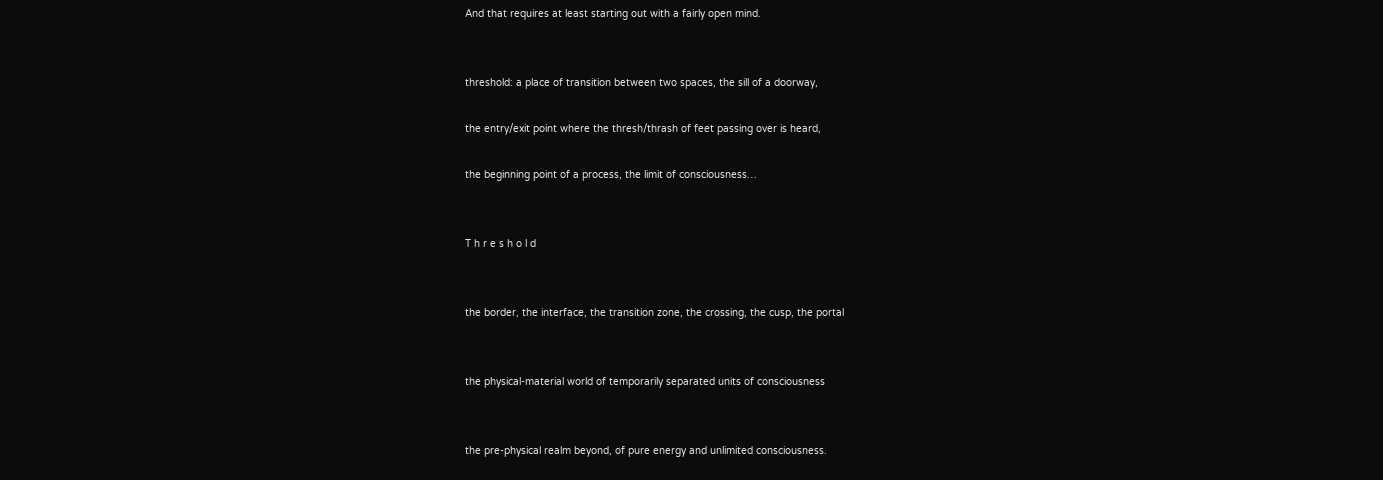And that requires at least starting out with a fairly open mind.


threshold: a place of transition between two spaces, the sill of a doorway,

the entry/exit point where the thresh/thrash of feet passing over is heard,

the beginning point of a process, the limit of consciousness…


T h r e s h o l d


the border, the interface, the transition zone, the crossing, the cusp, the portal


the physical-material world of temporarily separated units of consciousness


the pre-physical realm beyond, of pure energy and unlimited consciousness.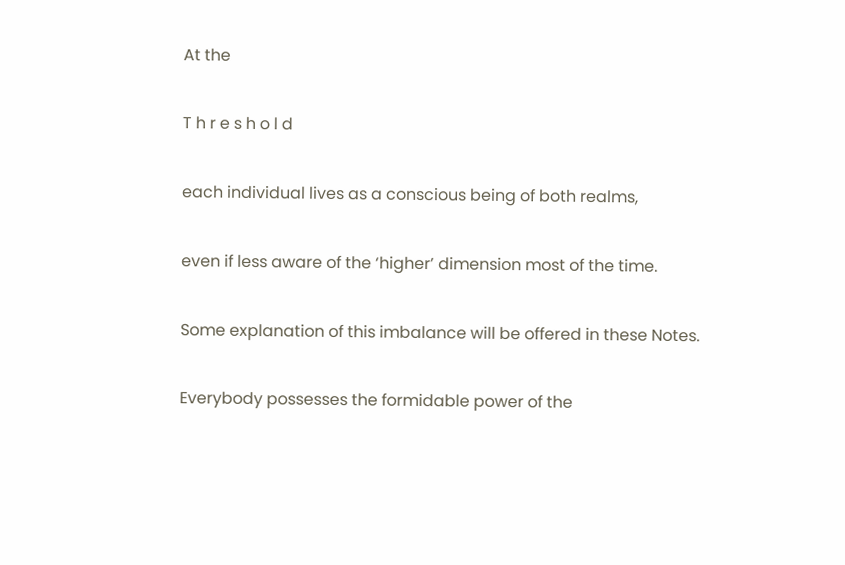At the

T h r e s h o l d

each individual lives as a conscious being of both realms,

even if less aware of the ‘higher’ dimension most of the time.

Some explanation of this imbalance will be offered in these Notes.

Everybody possesses the formidable power of the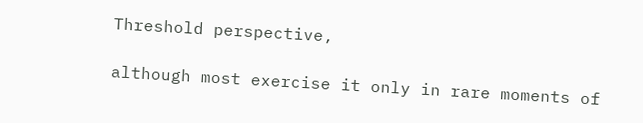Threshold perspective,

although most exercise it only in rare moments of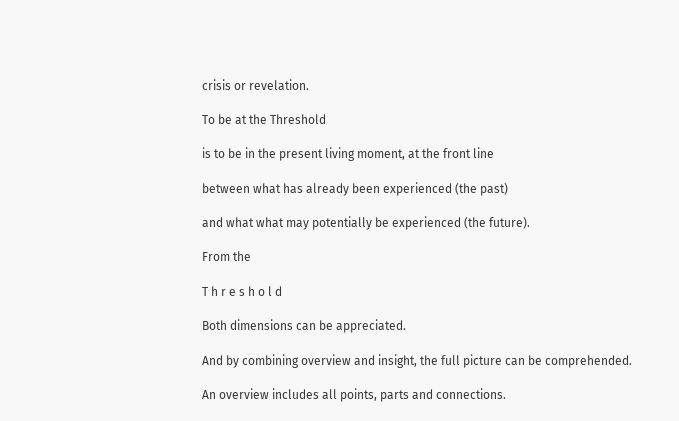crisis or revelation.

To be at the Threshold

is to be in the present living moment, at the front line

between what has already been experienced (the past)

and what what may potentially be experienced (the future).

From the

T h r e s h o l d

Both dimensions can be appreciated.

And by combining overview and insight, the full picture can be comprehended.

An overview includes all points, parts and connections.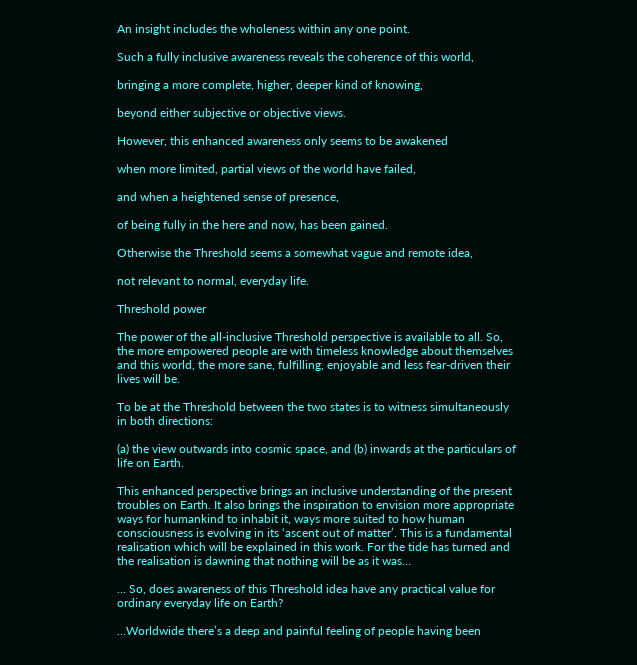An insight includes the wholeness within any one point.

Such a fully inclusive awareness reveals the coherence of this world,

bringing a more complete, higher, deeper kind of knowing,

beyond either subjective or objective views.

However, this enhanced awareness only seems to be awakened

when more limited, partial views of the world have failed,

and when a heightened sense of presence,

of being fully in the here and now, has been gained.

Otherwise the Threshold seems a somewhat vague and remote idea,

not relevant to normal, everyday life.

Threshold power

The power of the all-inclusive Threshold perspective is available to all. So, the more empowered people are with timeless knowledge about themselves and this world, the more sane, fulfilling, enjoyable and less fear-driven their lives will be.

To be at the Threshold between the two states is to witness simultaneously in both directions:

(a) the view outwards into cosmic space, and (b) inwards at the particulars of life on Earth.

This enhanced perspective brings an inclusive understanding of the present troubles on Earth. It also brings the inspiration to envision more appropriate ways for humankind to inhabit it, ways more suited to how human consciousness is evolving in its ‘ascent out of matter’. This is a fundamental realisation which will be explained in this work. For the tide has turned and the realisation is dawning that nothing will be as it was…

… So, does awareness of this Threshold idea have any practical value for ordinary everyday life on Earth?

…Worldwide there’s a deep and painful feeling of people having been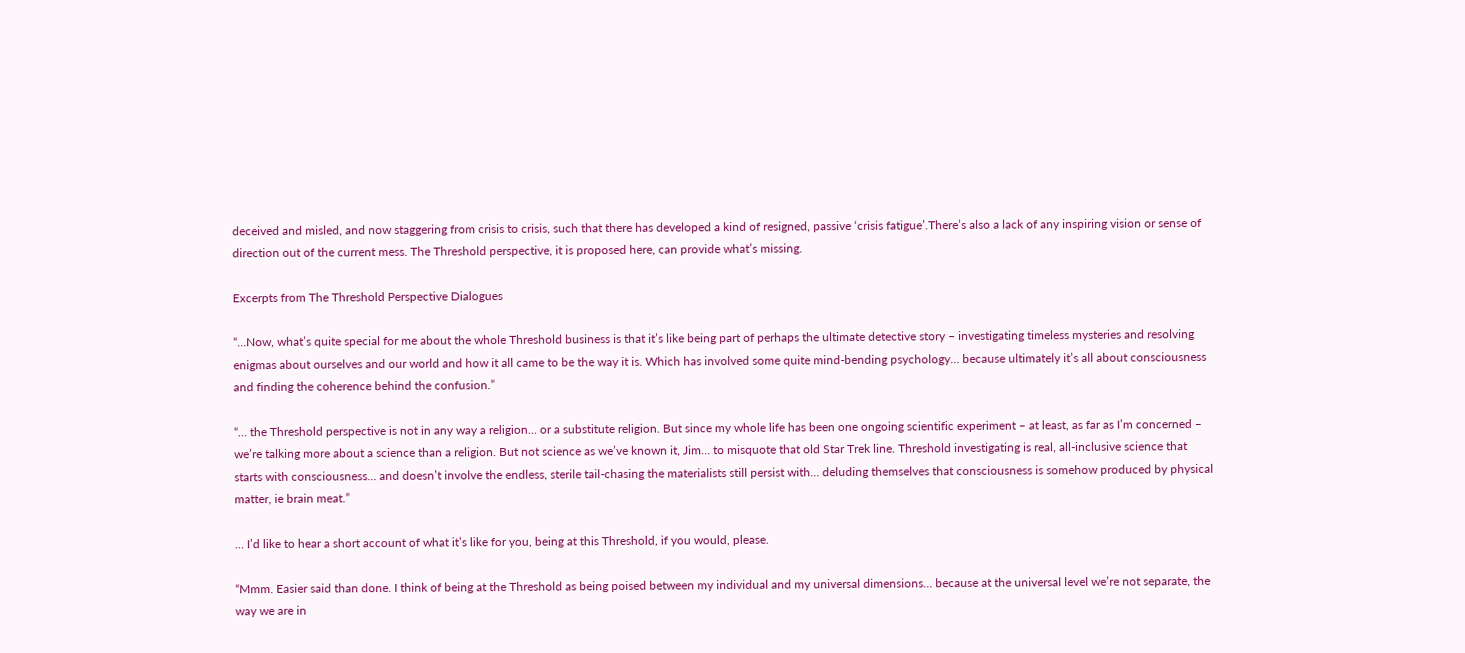deceived and misled, and now staggering from crisis to crisis, such that there has developed a kind of resigned, passive ‘crisis fatigue’.There’s also a lack of any inspiring vision or sense of direction out of the current mess. The Threshold perspective, it is proposed here, can provide what’s missing.

Excerpts from The Threshold Perspective Dialogues

“…Now, what’s quite special for me about the whole Threshold business is that it’s like being part of perhaps the ultimate detective story – investigating timeless mysteries and resolving enigmas about ourselves and our world and how it all came to be the way it is. Which has involved some quite mind-bending psychology… because ultimately it’s all about consciousness and finding the coherence behind the confusion.”

“… the Threshold perspective is not in any way a religion… or a substitute religion. But since my whole life has been one ongoing scientific experiment – at least, as far as I’m concerned – we’re talking more about a science than a religion. But not science as we’ve known it, Jim… to misquote that old Star Trek line. Threshold investigating is real, all-inclusive science that starts with consciousness… and doesn’t involve the endless, sterile tail-chasing the materialists still persist with… deluding themselves that consciousness is somehow produced by physical matter, ie brain meat.”

… I’d like to hear a short account of what it’s like for you, being at this Threshold, if you would, please.

“Mmm. Easier said than done. I think of being at the Threshold as being poised between my individual and my universal dimensions… because at the universal level we’re not separate, the way we are in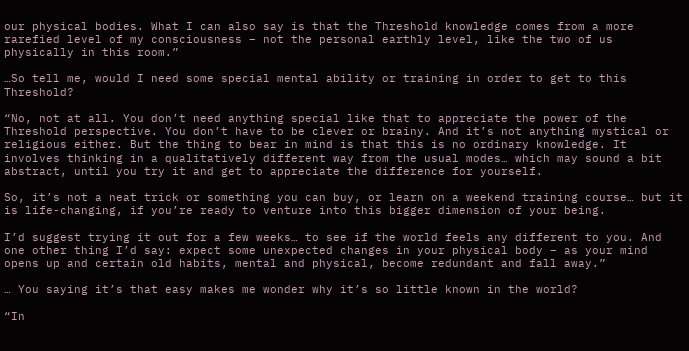our physical bodies. What I can also say is that the Threshold knowledge comes from a more rarefied level of my consciousness – not the personal earthly level, like the two of us physically in this room.”

…So tell me, would I need some special mental ability or training in order to get to this Threshold?

“No, not at all. You don’t need anything special like that to appreciate the power of the Threshold perspective. You don’t have to be clever or brainy. And it’s not anything mystical or religious either. But the thing to bear in mind is that this is no ordinary knowledge. It involves thinking in a qualitatively different way from the usual modes… which may sound a bit abstract, until you try it and get to appreciate the difference for yourself.

So, it’s not a neat trick or something you can buy, or learn on a weekend training course… but it is life-changing, if you’re ready to venture into this bigger dimension of your being.

I’d suggest trying it out for a few weeks… to see if the world feels any different to you. And one other thing I’d say: expect some unexpected changes in your physical body – as your mind opens up and certain old habits, mental and physical, become redundant and fall away.”

… You saying it’s that easy makes me wonder why it’s so little known in the world?

“In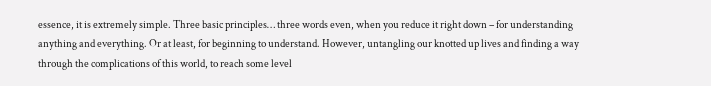essence, it is extremely simple. Three basic principles… three words even, when you reduce it right down – for understanding anything and everything. Or at least, for beginning to understand. However, untangling our knotted up lives and finding a way through the complications of this world, to reach some level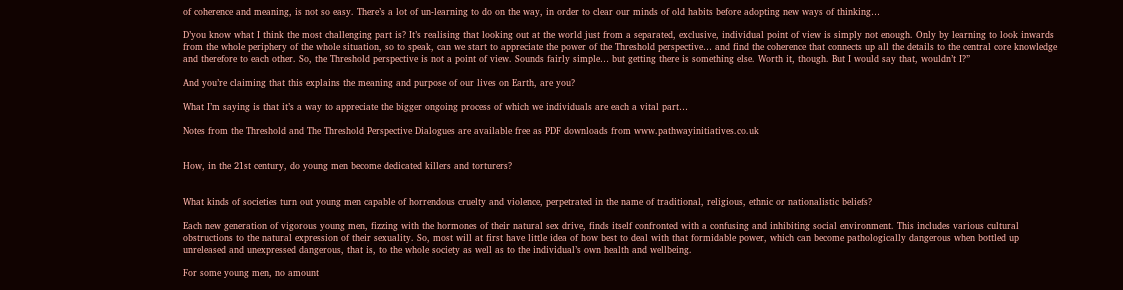of coherence and meaning, is not so easy. There’s a lot of un-learning to do on the way, in order to clear our minds of old habits before adopting new ways of thinking…

D’you know what I think the most challenging part is? It’s realising that looking out at the world just from a separated, exclusive, individual point of view is simply not enough. Only by learning to look inwards from the whole periphery of the whole situation, so to speak, can we start to appreciate the power of the Threshold perspective… and find the coherence that connects up all the details to the central core knowledge and therefore to each other. So, the Threshold perspective is not a point of view. Sounds fairly simple… but getting there is something else. Worth it, though. But I would say that, wouldn’t I?”

And you’re claiming that this explains the meaning and purpose of our lives on Earth, are you?

What I’m saying is that it’s a way to appreciate the bigger ongoing process of which we individuals are each a vital part…

Notes from the Threshold and The Threshold Perspective Dialogues are available free as PDF downloads from www.pathwayinitiatives.co.uk


How, in the 21st century, do young men become dedicated killers and torturers?


What kinds of societies turn out young men capable of horrendous cruelty and violence, perpetrated in the name of traditional, religious, ethnic or nationalistic beliefs?

Each new generation of vigorous young men, fizzing with the hormones of their natural sex drive, finds itself confronted with a confusing and inhibiting social environment. This includes various cultural obstructions to the natural expression of their sexuality. So, most will at first have little idea of how best to deal with that formidable power, which can become pathologically dangerous when bottled up unreleased and unexpressed dangerous, that is, to the whole society as well as to the individual’s own health and wellbeing.

For some young men, no amount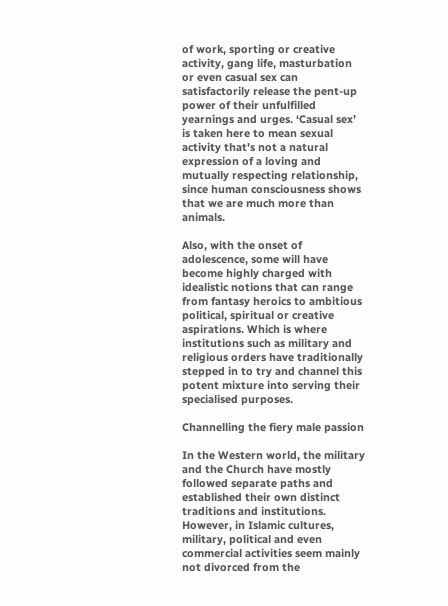of work, sporting or creative activity, gang life, masturbation or even casual sex can satisfactorily release the pent-up power of their unfulfilled yearnings and urges. ‘Casual sex’ is taken here to mean sexual activity that’s not a natural expression of a loving and mutually respecting relationship, since human consciousness shows that we are much more than animals.

Also, with the onset of adolescence, some will have become highly charged with idealistic notions that can range from fantasy heroics to ambitious political, spiritual or creative aspirations. Which is where institutions such as military and religious orders have traditionally stepped in to try and channel this potent mixture into serving their specialised purposes.

Channelling the fiery male passion

In the Western world, the military and the Church have mostly followed separate paths and established their own distinct traditions and institutions. However, in Islamic cultures, military, political and even commercial activities seem mainly not divorced from the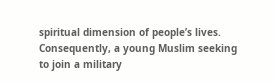spiritual dimension of people’s lives. Consequently, a young Muslim seeking to join a military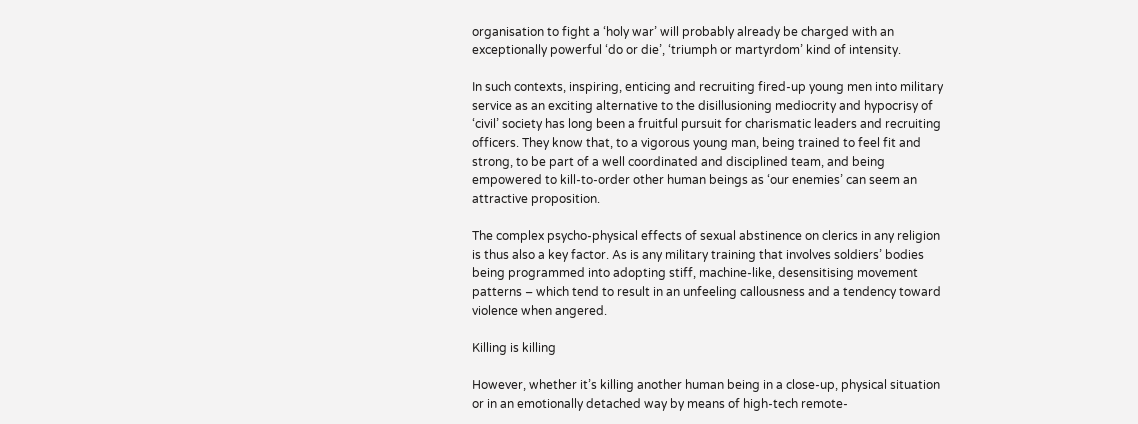organisation to fight a ‘holy war’ will probably already be charged with an exceptionally powerful ‘do or die’, ‘triumph or martyrdom’ kind of intensity.

In such contexts, inspiring, enticing and recruiting fired-up young men into military service as an exciting alternative to the disillusioning mediocrity and hypocrisy of ‘civil’ society has long been a fruitful pursuit for charismatic leaders and recruiting officers. They know that, to a vigorous young man, being trained to feel fit and strong, to be part of a well coordinated and disciplined team, and being empowered to kill-to-order other human beings as ‘our enemies’ can seem an attractive proposition.

The complex psycho-physical effects of sexual abstinence on clerics in any religion is thus also a key factor. As is any military training that involves soldiers’ bodies being programmed into adopting stiff, machine-like, desensitising movement patterns – which tend to result in an unfeeling callousness and a tendency toward violence when angered.

Killing is killing

However, whether it’s killing another human being in a close-up, physical situation or in an emotionally detached way by means of high-tech remote-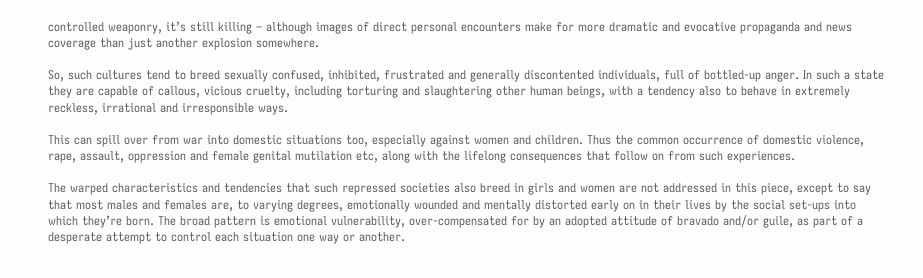controlled weaponry, it’s still killing – although images of direct personal encounters make for more dramatic and evocative propaganda and news coverage than just another explosion somewhere.

So, such cultures tend to breed sexually confused, inhibited, frustrated and generally discontented individuals, full of bottled-up anger. In such a state they are capable of callous, vicious cruelty, including torturing and slaughtering other human beings, with a tendency also to behave in extremely reckless, irrational and irresponsible ways.

This can spill over from war into domestic situations too, especially against women and children. Thus the common occurrence of domestic violence, rape, assault, oppression and female genital mutilation etc, along with the lifelong consequences that follow on from such experiences.

The warped characteristics and tendencies that such repressed societies also breed in girls and women are not addressed in this piece, except to say that most males and females are, to varying degrees, emotionally wounded and mentally distorted early on in their lives by the social set-ups into which they’re born. The broad pattern is emotional vulnerability, over-compensated for by an adopted attitude of bravado and/or guile, as part of a desperate attempt to control each situation one way or another.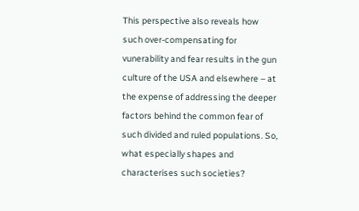This perspective also reveals how such over-compensating for vunerability and fear results in the gun culture of the USA and elsewhere – at the expense of addressing the deeper factors behind the common fear of such divided and ruled populations. So, what especially shapes and characterises such societies?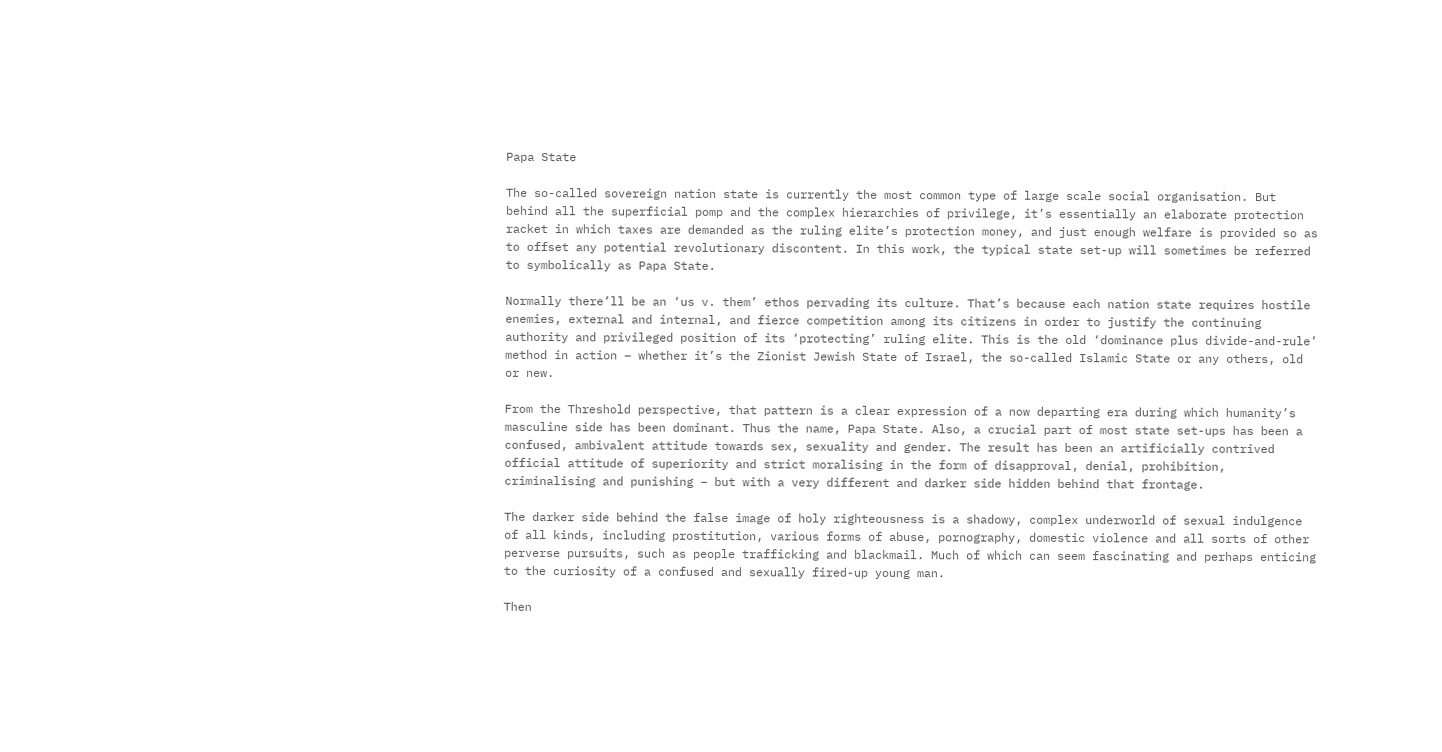Papa State

The so-called sovereign nation state is currently the most common type of large scale social organisation. But behind all the superficial pomp and the complex hierarchies of privilege, it’s essentially an elaborate protection racket in which taxes are demanded as the ruling elite’s protection money, and just enough welfare is provided so as to offset any potential revolutionary discontent. In this work, the typical state set-up will sometimes be referred to symbolically as Papa State.

Normally there’ll be an ‘us v. them’ ethos pervading its culture. That’s because each nation state requires hostile enemies, external and internal, and fierce competition among its citizens in order to justify the continuing authority and privileged position of its ‘protecting’ ruling elite. This is the old ‘dominance plus divide-and-rule’ method in action – whether it’s the Zionist Jewish State of Israel, the so-called Islamic State or any others, old or new.

From the Threshold perspective, that pattern is a clear expression of a now departing era during which humanity’s masculine side has been dominant. Thus the name, Papa State. Also, a crucial part of most state set-ups has been a confused, ambivalent attitude towards sex, sexuality and gender. The result has been an artificially contrived official attitude of superiority and strict moralising in the form of disapproval, denial, prohibition, criminalising and punishing – but with a very different and darker side hidden behind that frontage.

The darker side behind the false image of holy righteousness is a shadowy, complex underworld of sexual indulgence of all kinds, including prostitution, various forms of abuse, pornography, domestic violence and all sorts of other perverse pursuits, such as people trafficking and blackmail. Much of which can seem fascinating and perhaps enticing to the curiosity of a confused and sexually fired-up young man.

Then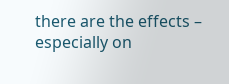there are the effects – especially on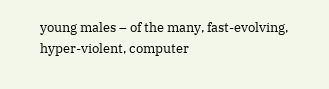young males – of the many, fast-evolving, hyper-violent, computer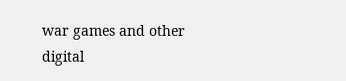war games and other digital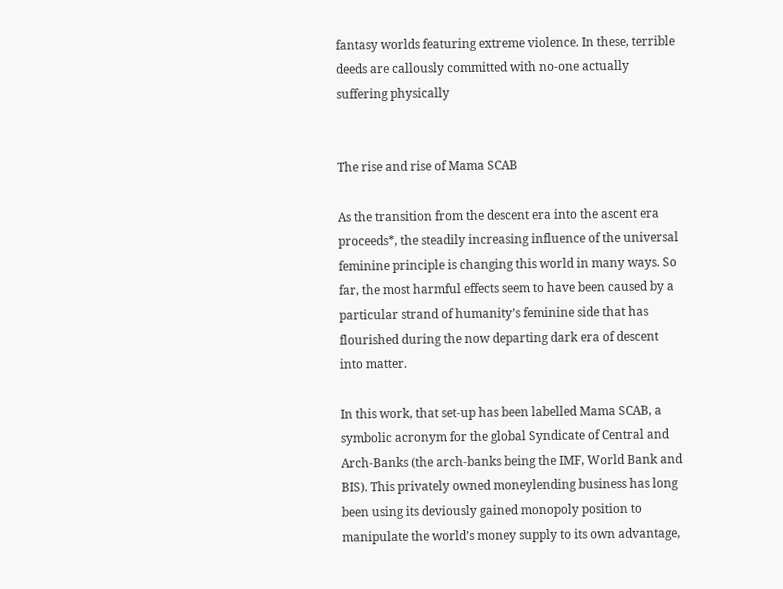fantasy worlds featuring extreme violence. In these, terrible deeds are callously committed with no-one actually suffering physically


The rise and rise of Mama SCAB

As the transition from the descent era into the ascent era proceeds*, the steadily increasing influence of the universal feminine principle is changing this world in many ways. So far, the most harmful effects seem to have been caused by a particular strand of humanity’s feminine side that has flourished during the now departing dark era of descent into matter.

In this work, that set-up has been labelled Mama SCAB, a symbolic acronym for the global Syndicate of Central and Arch-Banks (the arch-banks being the IMF, World Bank and BIS). This privately owned moneylending business has long been using its deviously gained monopoly position to manipulate the world’s money supply to its own advantage,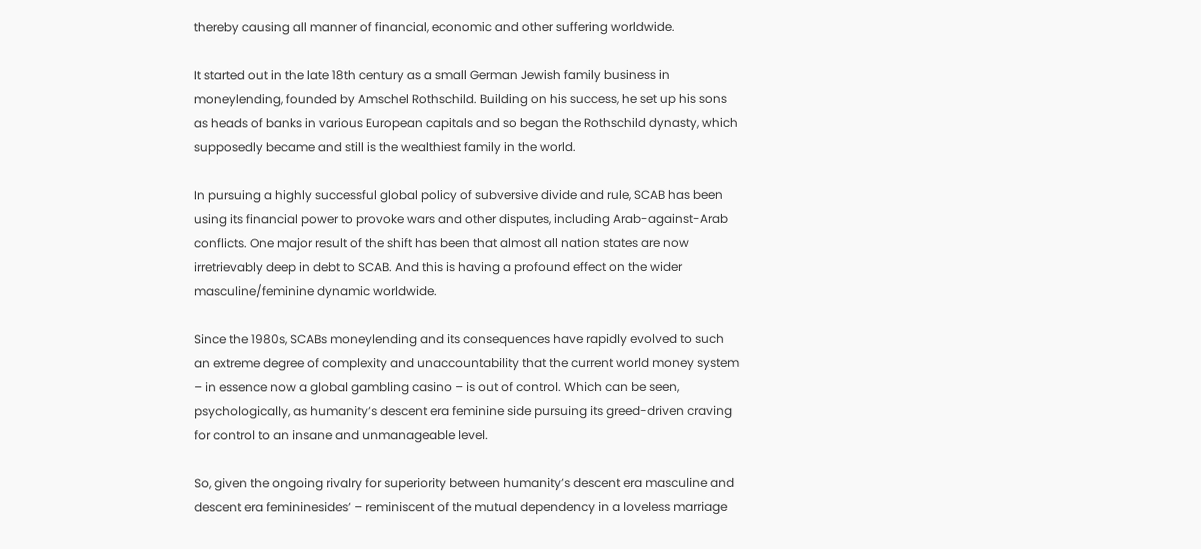thereby causing all manner of financial, economic and other suffering worldwide.

It started out in the late 18th century as a small German Jewish family business in moneylending, founded by Amschel Rothschild. Building on his success, he set up his sons as heads of banks in various European capitals and so began the Rothschild dynasty, which supposedly became and still is the wealthiest family in the world.

In pursuing a highly successful global policy of subversive divide and rule, SCAB has been using its financial power to provoke wars and other disputes, including Arab-against-Arab conflicts. One major result of the shift has been that almost all nation states are now irretrievably deep in debt to SCAB. And this is having a profound effect on the wider masculine/feminine dynamic worldwide.

Since the 1980s, SCABs moneylending and its consequences have rapidly evolved to such an extreme degree of complexity and unaccountability that the current world money system – in essence now a global gambling casino – is out of control. Which can be seen, psychologically, as humanity’s descent era feminine side pursuing its greed-driven craving for control to an insane and unmanageable level.

So, given the ongoing rivalry for superiority between humanity’s descent era masculine and descent era femininesides’ – reminiscent of the mutual dependency in a loveless marriage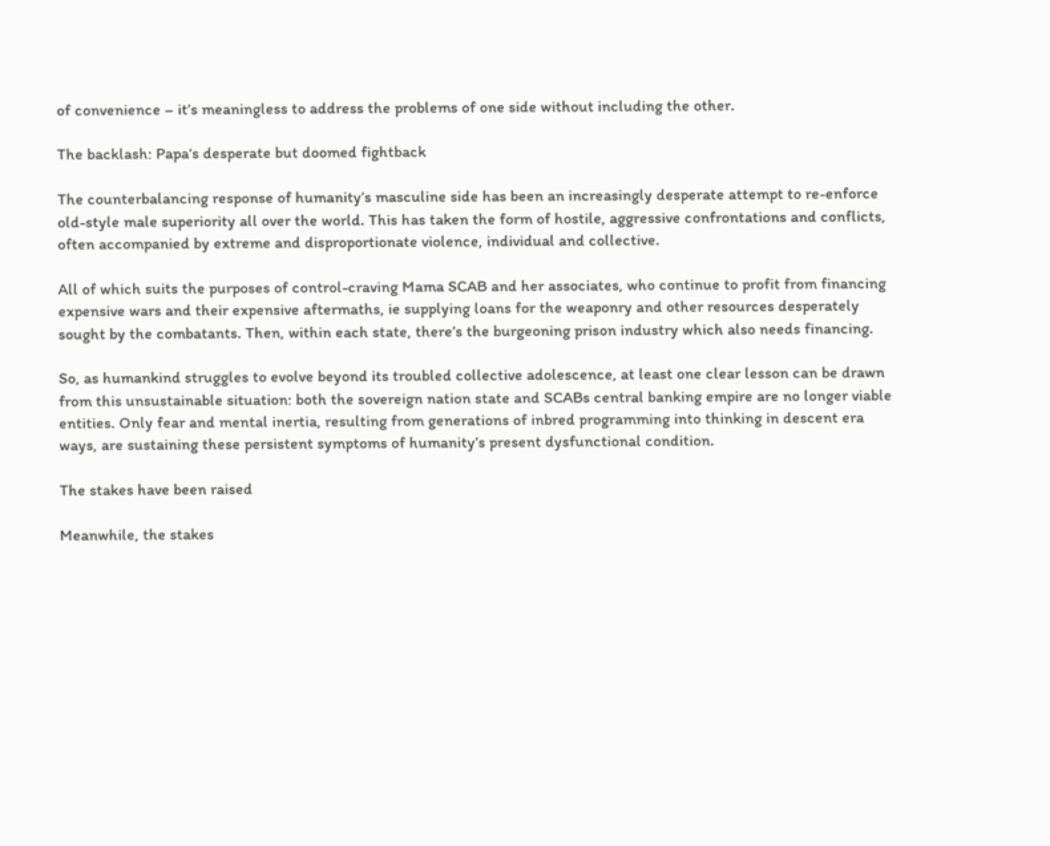of convenience – it’s meaningless to address the problems of one side without including the other.

The backlash: Papa‘s desperate but doomed fightback

The counterbalancing response of humanity’s masculine side has been an increasingly desperate attempt to re-enforce old-style male superiority all over the world. This has taken the form of hostile, aggressive confrontations and conflicts, often accompanied by extreme and disproportionate violence, individual and collective.

All of which suits the purposes of control-craving Mama SCAB and her associates, who continue to profit from financing expensive wars and their expensive aftermaths, ie supplying loans for the weaponry and other resources desperately sought by the combatants. Then, within each state, there’s the burgeoning prison industry which also needs financing.

So, as humankind struggles to evolve beyond its troubled collective adolescence, at least one clear lesson can be drawn from this unsustainable situation: both the sovereign nation state and SCABs central banking empire are no longer viable entities. Only fear and mental inertia, resulting from generations of inbred programming into thinking in descent era ways, are sustaining these persistent symptoms of humanity’s present dysfunctional condition.

The stakes have been raised

Meanwhile, the stakes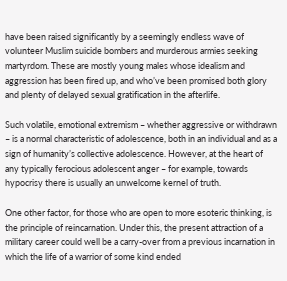have been raised significantly by a seemingly endless wave of volunteer Muslim suicide bombers and murderous armies seeking martyrdom. These are mostly young males whose idealism and aggression has been fired up, and who’ve been promised both glory and plenty of delayed sexual gratification in the afterlife.

Such volatile, emotional extremism – whether aggressive or withdrawn – is a normal characteristic of adolescence, both in an individual and as a sign of humanity’s collective adolescence. However, at the heart of any typically ferocious adolescent anger – for example, towards hypocrisy there is usually an unwelcome kernel of truth.

One other factor, for those who are open to more esoteric thinking, is the principle of reincarnation. Under this, the present attraction of a military career could well be a carry-over from a previous incarnation in which the life of a warrior of some kind ended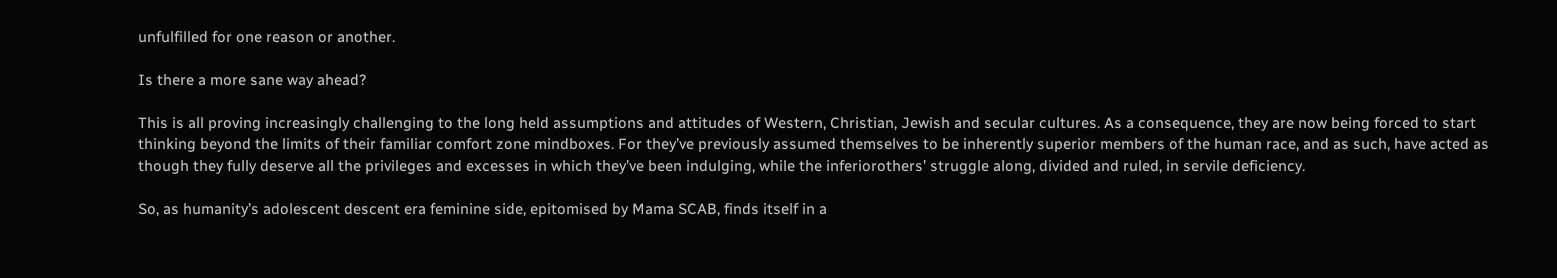unfulfilled for one reason or another.

Is there a more sane way ahead?

This is all proving increasingly challenging to the long held assumptions and attitudes of Western, Christian, Jewish and secular cultures. As a consequence, they are now being forced to start thinking beyond the limits of their familiar comfort zone mindboxes. For they’ve previously assumed themselves to be inherently superior members of the human race, and as such, have acted as though they fully deserve all the privileges and excesses in which they’ve been indulging, while the inferiorothers’ struggle along, divided and ruled, in servile deficiency.

So, as humanity’s adolescent descent era feminine side, epitomised by Mama SCAB, finds itself in a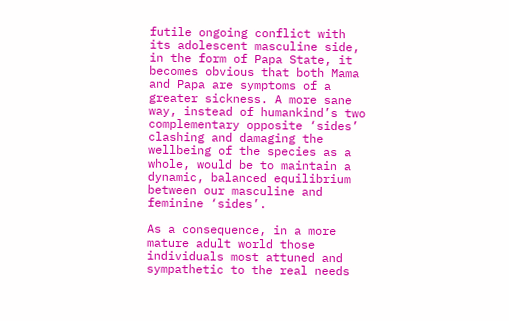futile ongoing conflict with its adolescent masculine side, in the form of Papa State, it becomes obvious that both Mama and Papa are symptoms of a greater sickness. A more sane way, instead of humankind’s two complementary opposite ‘sides’ clashing and damaging the wellbeing of the species as a whole, would be to maintain a dynamic, balanced equilibrium between our masculine and feminine ‘sides’.

As a consequence, in a more mature adult world those individuals most attuned and sympathetic to the real needs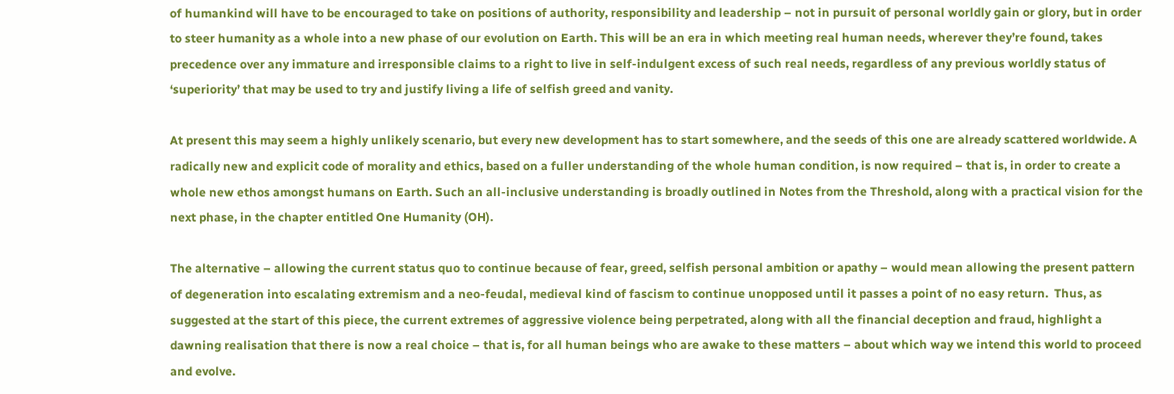of humankind will have to be encouraged to take on positions of authority, responsibility and leadership – not in pursuit of personal worldly gain or glory, but in order to steer humanity as a whole into a new phase of our evolution on Earth. This will be an era in which meeting real human needs, wherever they’re found, takes precedence over any immature and irresponsible claims to a right to live in self-indulgent excess of such real needs, regardless of any previous worldly status of ‘superiority’ that may be used to try and justify living a life of selfish greed and vanity.

At present this may seem a highly unlikely scenario, but every new development has to start somewhere, and the seeds of this one are already scattered worldwide. A radically new and explicit code of morality and ethics, based on a fuller understanding of the whole human condition, is now required – that is, in order to create a whole new ethos amongst humans on Earth. Such an all-inclusive understanding is broadly outlined in Notes from the Threshold, along with a practical vision for the next phase, in the chapter entitled One Humanity (OH).

The alternative – allowing the current status quo to continue because of fear, greed, selfish personal ambition or apathy – would mean allowing the present pattern of degeneration into escalating extremism and a neo-feudal, medieval kind of fascism to continue unopposed until it passes a point of no easy return.  Thus, as suggested at the start of this piece, the current extremes of aggressive violence being perpetrated, along with all the financial deception and fraud, highlight a dawning realisation that there is now a real choice – that is, for all human beings who are awake to these matters – about which way we intend this world to proceed and evolve.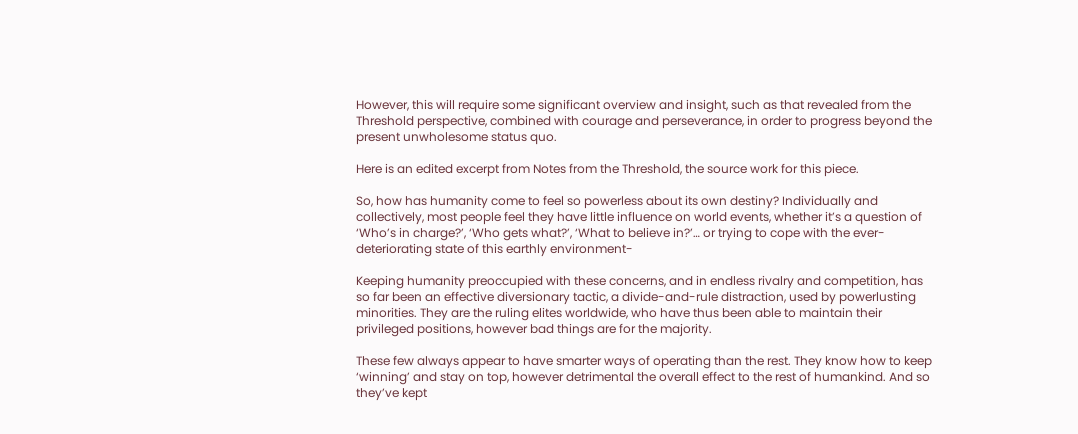However, this will require some significant overview and insight, such as that revealed from the Threshold perspective, combined with courage and perseverance, in order to progress beyond the present unwholesome status quo.

Here is an edited excerpt from Notes from the Threshold, the source work for this piece.

So, how has humanity come to feel so powerless about its own destiny? Individually and collectively, most people feel they have little influence on world events, whether it’s a question of ‘Who’s in charge?’, ‘Who gets what?’, ‘What to believe in?’… or trying to cope with the ever-deteriorating state of this earthly environment-

Keeping humanity preoccupied with these concerns, and in endless rivalry and competition, has so far been an effective diversionary tactic, a divide-and-rule distraction, used by powerlusting minorities. They are the ruling elites worldwide, who have thus been able to maintain their privileged positions, however bad things are for the majority.

These few always appear to have smarter ways of operating than the rest. They know how to keep ‘winning’ and stay on top, however detrimental the overall effect to the rest of humankind. And so they’ve kept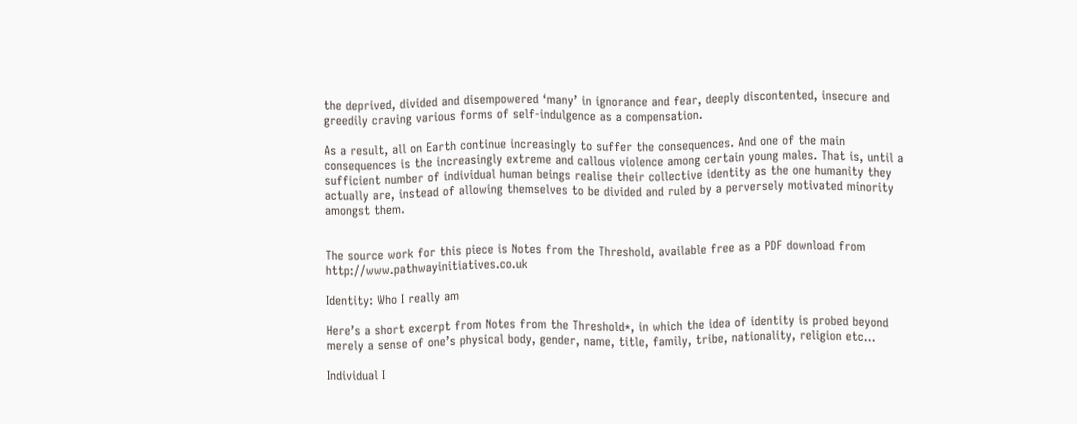the deprived, divided and disempowered ‘many’ in ignorance and fear, deeply discontented, insecure and greedily craving various forms of self-indulgence as a compensation.

As a result, all on Earth continue increasingly to suffer the consequences. And one of the main consequences is the increasingly extreme and callous violence among certain young males. That is, until a sufficient number of individual human beings realise their collective identity as the one humanity they actually are, instead of allowing themselves to be divided and ruled by a perversely motivated minority amongst them.


The source work for this piece is Notes from the Threshold, available free as a PDF download from http://www.pathwayinitiatives.co.uk

Identity: Who I really am

Here’s a short excerpt from Notes from the Threshold*, in which the idea of identity is probed beyond merely a sense of one’s physical body, gender, name, title, family, tribe, nationality, religion etc…

Individual I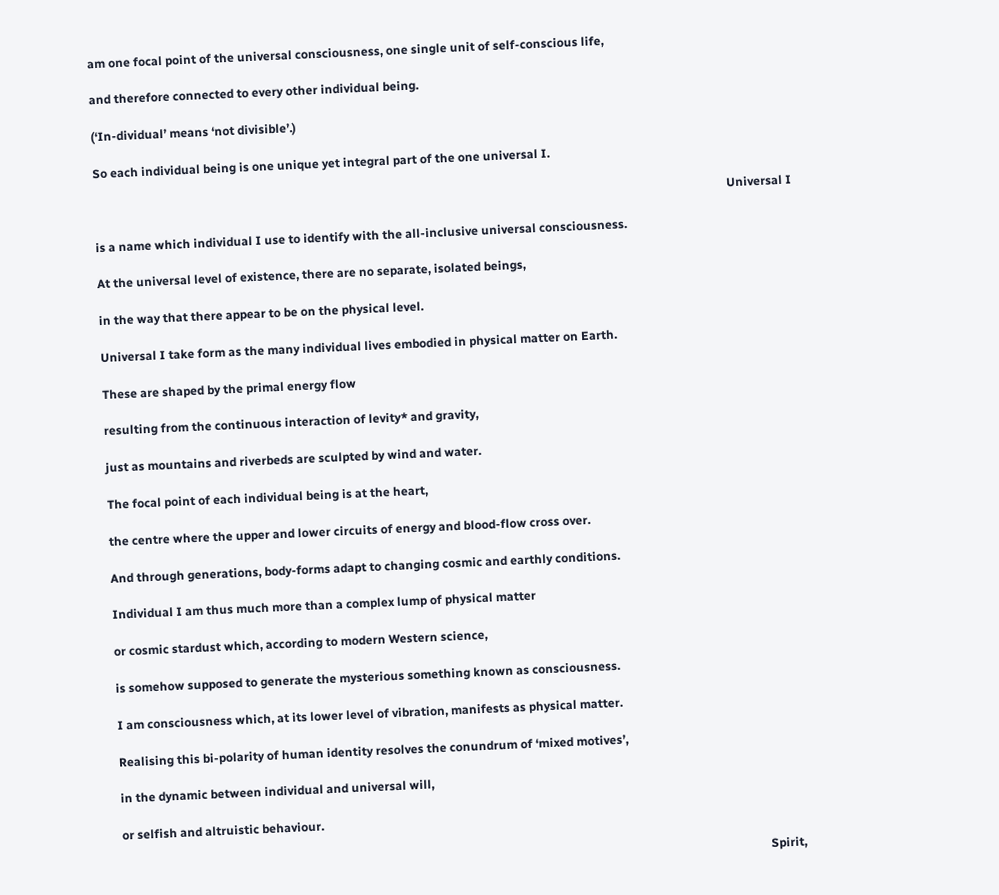am one focal point of the universal consciousness, one single unit of self-conscious life,

and therefore connected to every other individual being.

(‘In-dividual’ means ‘not divisible’.)

So each individual being is one unique yet integral part of the one universal I.

                                                                                                                                                                                                                   Universal I

is a name which individual I use to identify with the all-inclusive universal consciousness.

At the universal level of existence, there are no separate, isolated beings,

in the way that there appear to be on the physical level.

Universal I take form as the many individual lives embodied in physical matter on Earth.

These are shaped by the primal energy flow

resulting from the continuous interaction of levity* and gravity,

just as mountains and riverbeds are sculpted by wind and water.

The focal point of each individual being is at the heart,

the centre where the upper and lower circuits of energy and blood-flow cross over.

And through generations, body-forms adapt to changing cosmic and earthly conditions.

Individual I am thus much more than a complex lump of physical matter

or cosmic stardust which, according to modern Western science,

is somehow supposed to generate the mysterious something known as consciousness.

I am consciousness which, at its lower level of vibration, manifests as physical matter.

Realising this bi-polarity of human identity resolves the conundrum of ‘mixed motives’,

in the dynamic between individual and universal will,

or selfish and altruistic behaviour.

                                                                                                                                                                                                                        Spirit,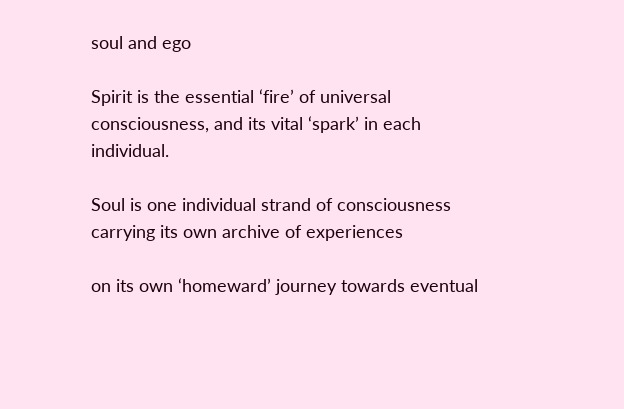soul and ego

Spirit is the essential ‘fire’ of universal consciousness, and its vital ‘spark’ in each individual.

Soul is one individual strand of consciousness carrying its own archive of experiences

on its own ‘homeward’ journey towards eventual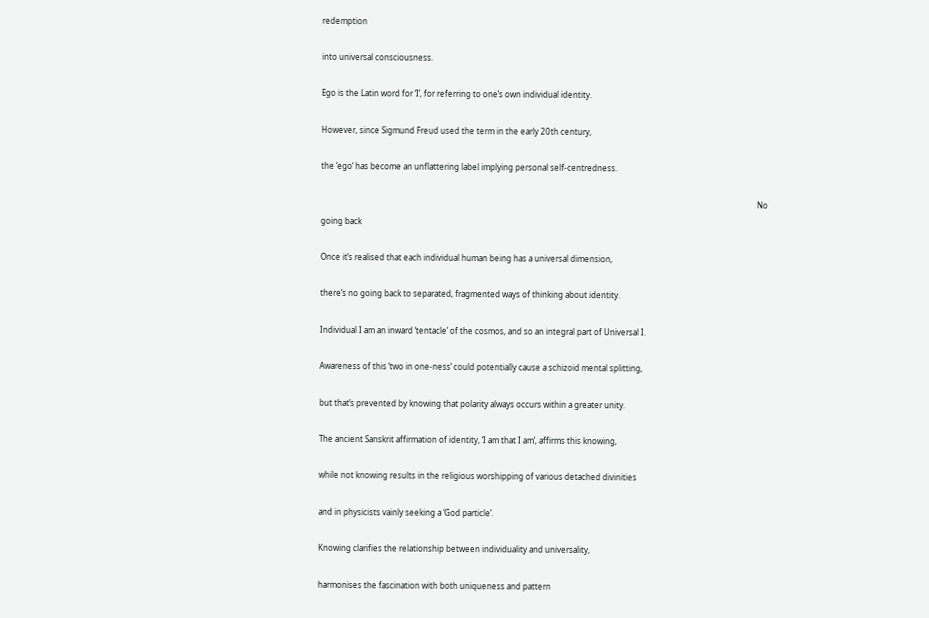redemption

into universal consciousness.

Ego is the Latin word for ‘I’, for referring to one’s own individual identity.

However, since Sigmund Freud used the term in the early 20th century,

the ‘ego‘ has become an unflattering label implying personal self-centredness.

                                                                                                                                                                                                                          No going back

Once it’s realised that each individual human being has a universal dimension,

there’s no going back to separated, fragmented ways of thinking about identity.

Individual I am an inward ‘tentacle’ of the cosmos, and so an integral part of Universal I.

Awareness of this ‘two in one-ness’ could potentially cause a schizoid mental splitting,

but that’s prevented by knowing that polarity always occurs within a greater unity.

The ancient Sanskrit affirmation of identity, ‘I am that I am’, affirms this knowing,

while not knowing results in the religious worshipping of various detached divinities

and in physicists vainly seeking a ‘God particle’.

Knowing clarifies the relationship between individuality and universality,

harmonises the fascination with both uniqueness and pattern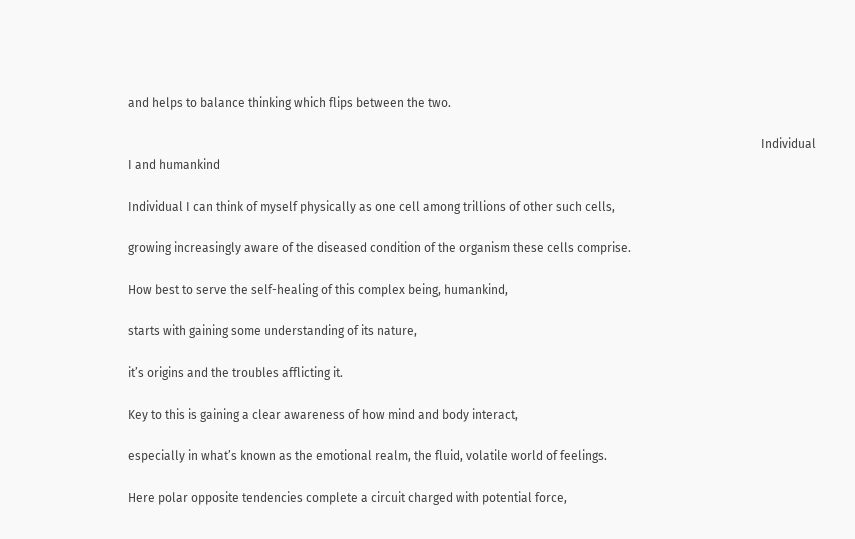and helps to balance thinking which flips between the two.

                                                                                                                                                                                                                   Individual I and humankind

Individual I can think of myself physically as one cell among trillions of other such cells,

growing increasingly aware of the diseased condition of the organism these cells comprise.

How best to serve the self-healing of this complex being, humankind,

starts with gaining some understanding of its nature,

it’s origins and the troubles afflicting it.

Key to this is gaining a clear awareness of how mind and body interact,

especially in what’s known as the emotional realm, the fluid, volatile world of feelings.

Here polar opposite tendencies complete a circuit charged with potential force,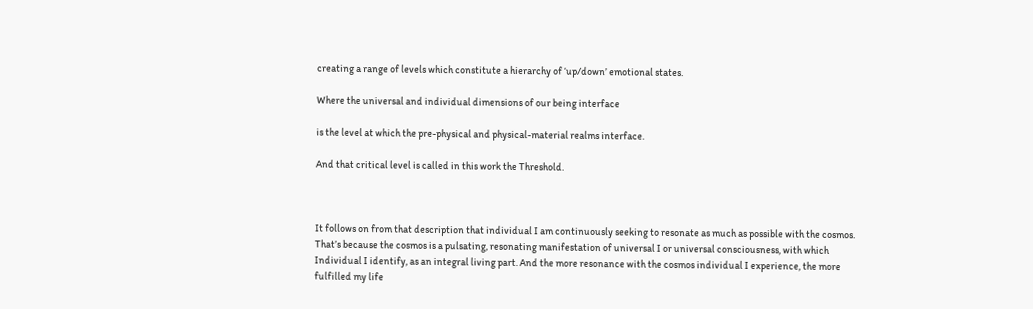creating a range of levels which constitute a hierarchy of ‘up/down’ emotional states.

Where the universal and individual dimensions of our being interface

is the level at which the pre-physical and physical-material realms interface.

And that critical level is called in this work the Threshold.



It follows on from that description that individual I am continuously seeking to resonate as much as possible with the cosmos. That’s because the cosmos is a pulsating, resonating manifestation of universal I or universal consciousness, with which Individual I identify, as an integral living part. And the more resonance with the cosmos individual I experience, the more fulfilled my life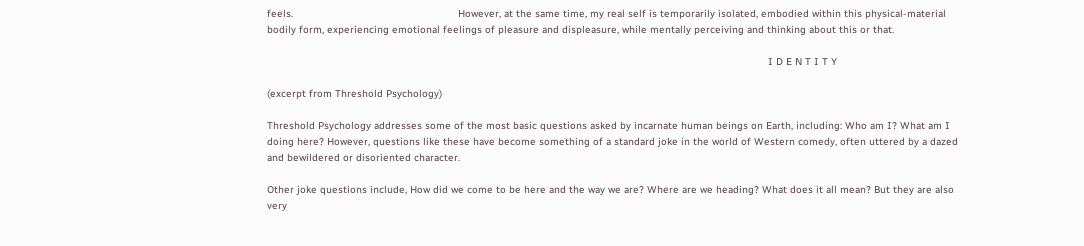feels.                                                       However, at the same time, my real self is temporarily isolated, embodied within this physical-material bodily form, experiencing emotional feelings of pleasure and displeasure, while mentally perceiving and thinking about this or that.

                                                                                                                                                                       I D E N T I T Y

(excerpt from Threshold Psychology)

Threshold Psychology addresses some of the most basic questions asked by incarnate human beings on Earth, including: Who am I? What am I doing here? However, questions like these have become something of a standard joke in the world of Western comedy, often uttered by a dazed and bewildered or disoriented character.

Other joke questions include, How did we come to be here and the way we are? Where are we heading? What does it all mean? But they are also very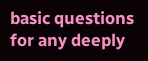basic questions for any deeply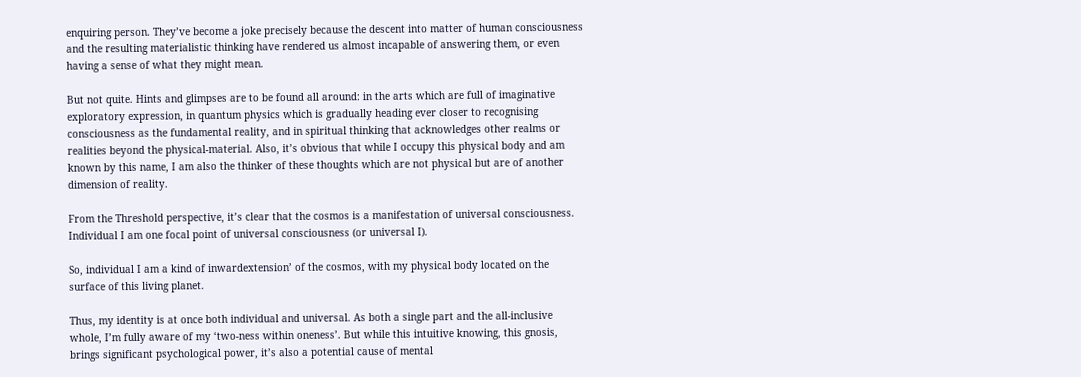enquiring person. They’ve become a joke precisely because the descent into matter of human consciousness and the resulting materialistic thinking have rendered us almost incapable of answering them, or even having a sense of what they might mean.

But not quite. Hints and glimpses are to be found all around: in the arts which are full of imaginative exploratory expression, in quantum physics which is gradually heading ever closer to recognising consciousness as the fundamental reality, and in spiritual thinking that acknowledges other realms or realities beyond the physical-material. Also, it’s obvious that while I occupy this physical body and am known by this name, I am also the thinker of these thoughts which are not physical but are of another dimension of reality.

From the Threshold perspective, it’s clear that the cosmos is a manifestation of universal consciousness. Individual I am one focal point of universal consciousness (or universal I).

So, individual I am a kind of inwardextension’ of the cosmos, with my physical body located on the surface of this living planet.

Thus, my identity is at once both individual and universal. As both a single part and the all-inclusive whole, I’m fully aware of my ‘two-ness within oneness’. But while this intuitive knowing, this gnosis, brings significant psychological power, it’s also a potential cause of mental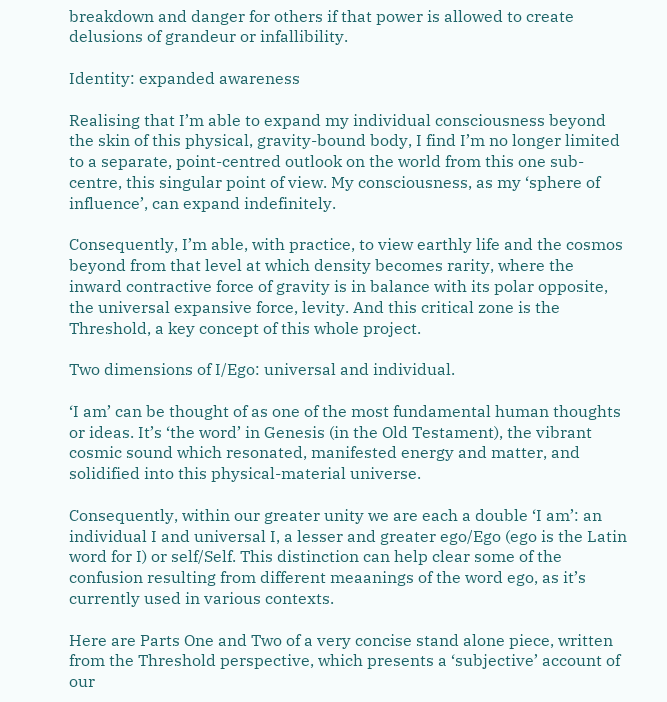breakdown and danger for others if that power is allowed to create delusions of grandeur or infallibility.

Identity: expanded awareness

Realising that I’m able to expand my individual consciousness beyond the skin of this physical, gravity-bound body, I find I’m no longer limited to a separate, point-centred outlook on the world from this one sub-centre, this singular point of view. My consciousness, as my ‘sphere of influence’, can expand indefinitely.

Consequently, I’m able, with practice, to view earthly life and the cosmos beyond from that level at which density becomes rarity, where the inward contractive force of gravity is in balance with its polar opposite, the universal expansive force, levity. And this critical zone is the Threshold, a key concept of this whole project.

Two dimensions of I/Ego: universal and individual.

‘I am’ can be thought of as one of the most fundamental human thoughts or ideas. It’s ‘the word’ in Genesis (in the Old Testament), the vibrant cosmic sound which resonated, manifested energy and matter, and solidified into this physical-material universe.

Consequently, within our greater unity we are each a double ‘I am’: an individual I and universal I, a lesser and greater ego/Ego (ego is the Latin word for I) or self/Self. This distinction can help clear some of the confusion resulting from different meaanings of the word ego, as it’s currently used in various contexts.

Here are Parts One and Two of a very concise stand alone piece, written from the Threshold perspective, which presents a ‘subjective’ account of our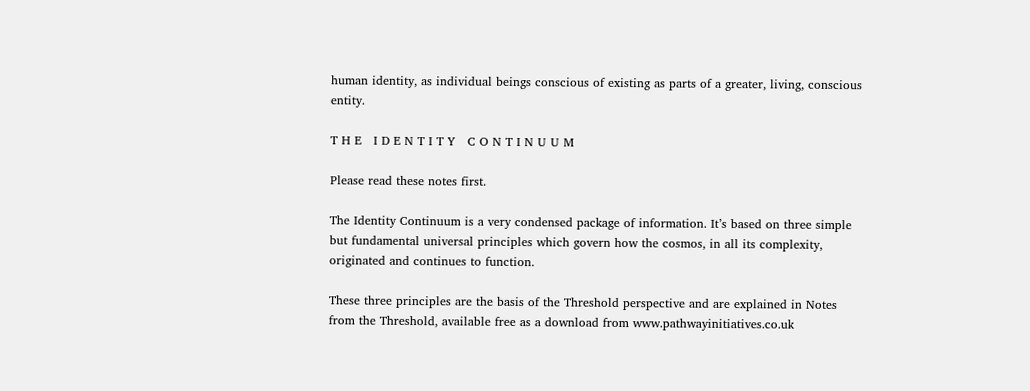human identity, as individual beings conscious of existing as parts of a greater, living, conscious entity.

T H E   I D E N T I T Y   C O N T I N U U M

Please read these notes first.

The Identity Continuum is a very condensed package of information. It’s based on three simple but fundamental universal principles which govern how the cosmos, in all its complexity, originated and continues to function.

These three principles are the basis of the Threshold perspective and are explained in Notes from the Threshold, available free as a download from www.pathwayinitiatives.co.uk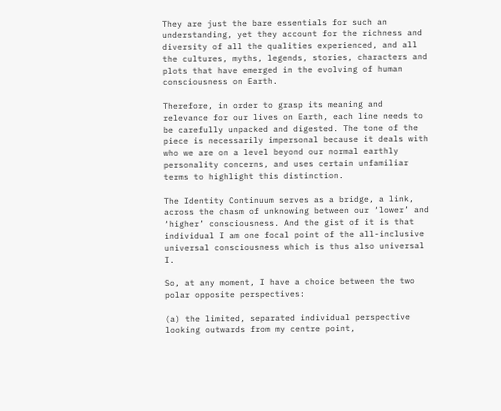They are just the bare essentials for such an understanding, yet they account for the richness and diversity of all the qualities experienced, and all the cultures, myths, legends, stories, characters and plots that have emerged in the evolving of human consciousness on Earth.

Therefore, in order to grasp its meaning and relevance for our lives on Earth, each line needs to be carefully unpacked and digested. The tone of the piece is necessarily impersonal because it deals with who we are on a level beyond our normal earthly personality concerns, and uses certain unfamiliar terms to highlight this distinction.

The Identity Continuum serves as a bridge, a link, across the chasm of unknowing between our ‘lower’ and ‘higher’ consciousness. And the gist of it is that individual I am one focal point of the all-inclusive universal consciousness which is thus also universal I.

So, at any moment, I have a choice between the two polar opposite perspectives:

(a) the limited, separated individual perspective looking outwards from my centre point,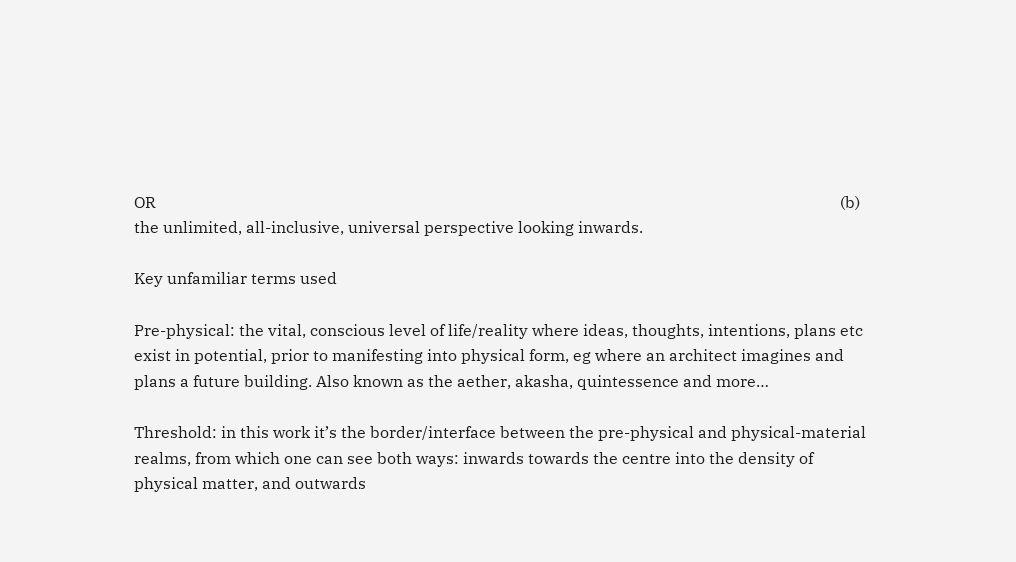OR                                                                                                                                                                           (b) the unlimited, all-inclusive, universal perspective looking inwards.

Key unfamiliar terms used

Pre-physical: the vital, conscious level of life/reality where ideas, thoughts, intentions, plans etc exist in potential, prior to manifesting into physical form, eg where an architect imagines and plans a future building. Also known as the aether, akasha, quintessence and more…

Threshold: in this work it’s the border/interface between the pre-physical and physical-material realms, from which one can see both ways: inwards towards the centre into the density of physical matter, and outwards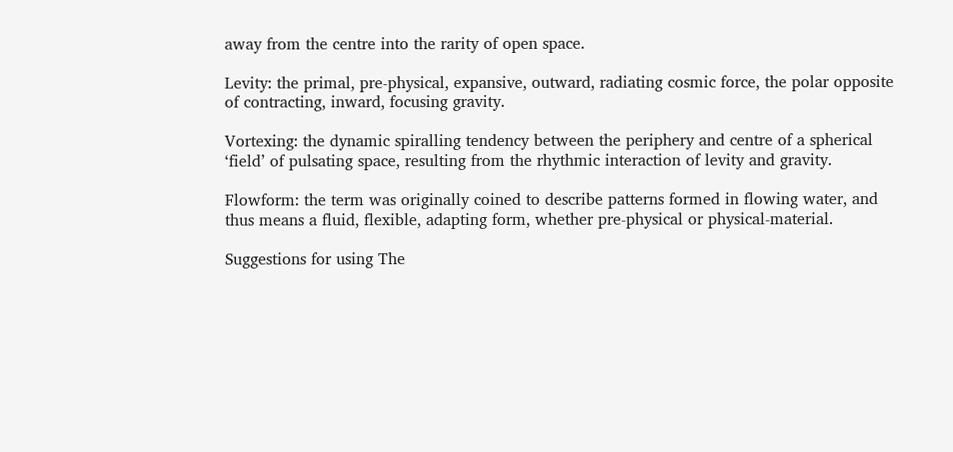away from the centre into the rarity of open space.

Levity: the primal, pre-physical, expansive, outward, radiating cosmic force, the polar opposite of contracting, inward, focusing gravity.

Vortexing: the dynamic spiralling tendency between the periphery and centre of a spherical ‘field’ of pulsating space, resulting from the rhythmic interaction of levity and gravity.

Flowform: the term was originally coined to describe patterns formed in flowing water, and thus means a fluid, flexible, adapting form, whether pre-physical or physical-material.

Suggestions for using The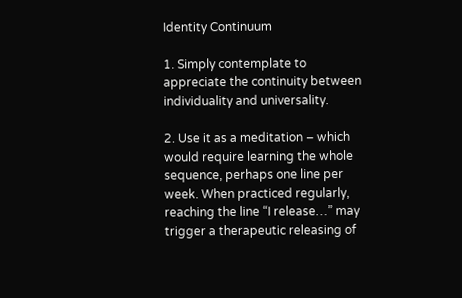Identity Continuum

1. Simply contemplate to appreciate the continuity between individuality and universality.

2. Use it as a meditation – which would require learning the whole sequence, perhaps one line per week. When practiced regularly, reaching the line “I release…” may trigger a therapeutic releasing of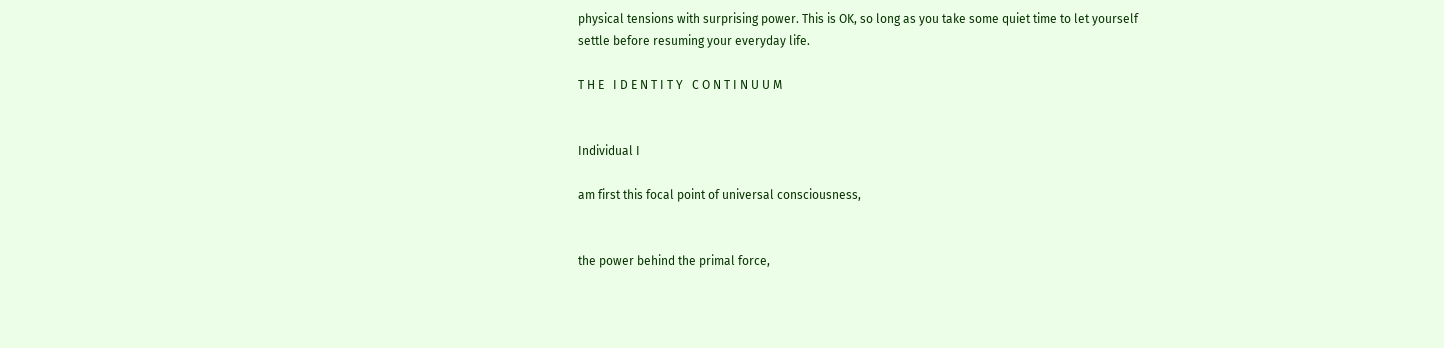physical tensions with surprising power. This is OK, so long as you take some quiet time to let yourself settle before resuming your everyday life.

T H E   I D E N T I T Y   C O N T I N U U M


Individual I

am first this focal point of universal consciousness,


the power behind the primal force,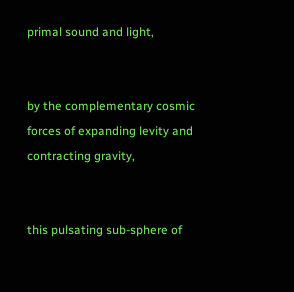primal sound and light,


by the complementary cosmic forces of expanding levity and contracting gravity,


this pulsating sub-sphere of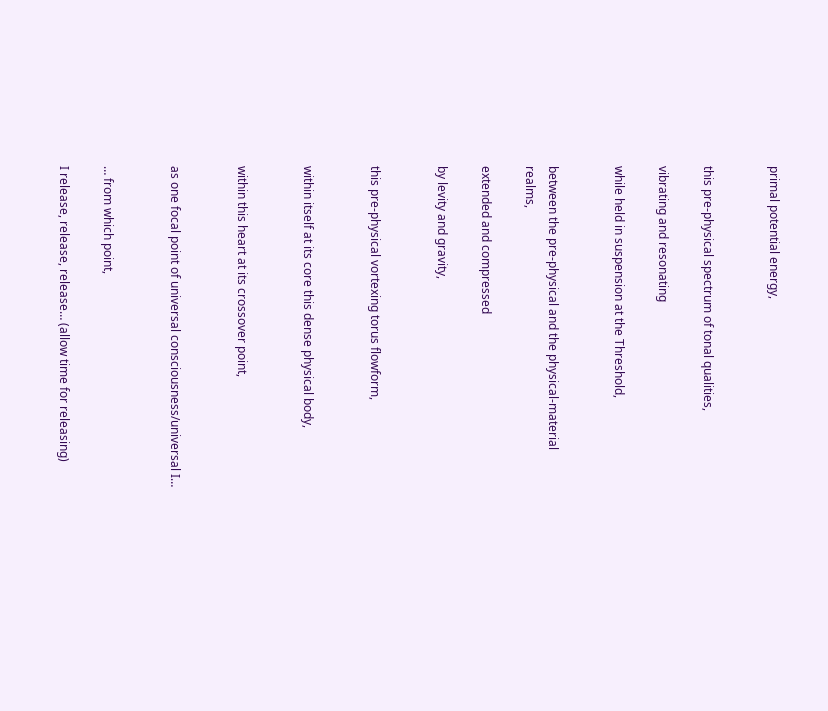primal potential energy,


this pre-physical spectrum of tonal qualities,

vibrating and resonating

while held in suspension at the Threshold,


between the pre-physical and the physical-material realms,

extended and compressed

by levity and gravity,


this pre-physical vortexing torus flowform,


within itself at its core this dense physical body,


within this heart at its crossover point,


as one focal point of universal consciousness/universal I…


… from which point,

I release, release, release… (allow time for releasing)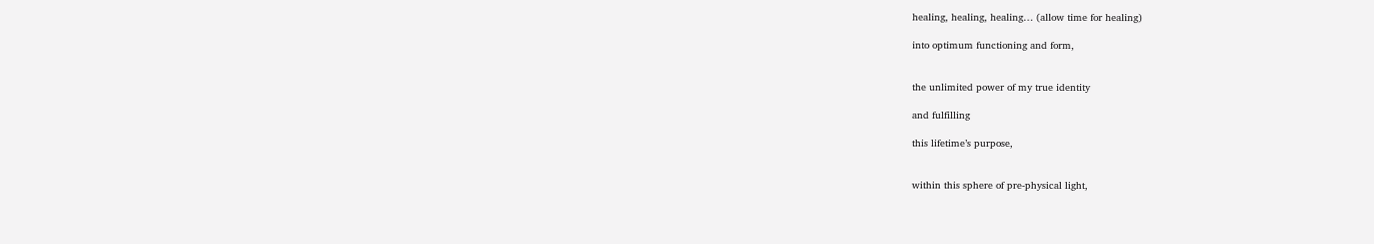healing, healing, healing… (allow time for healing)

into optimum functioning and form,


the unlimited power of my true identity

and fulfilling

this lifetime’s purpose,


within this sphere of pre-physical light,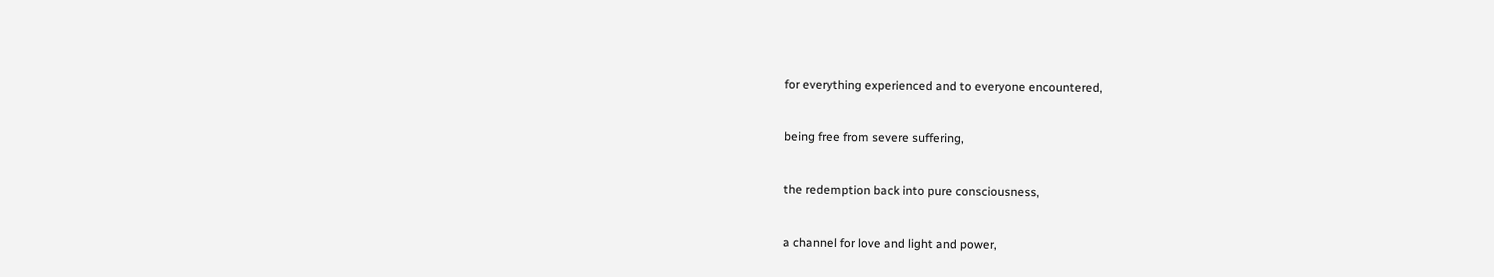for everything experienced and to everyone encountered,


being free from severe suffering,


the redemption back into pure consciousness,


a channel for love and light and power,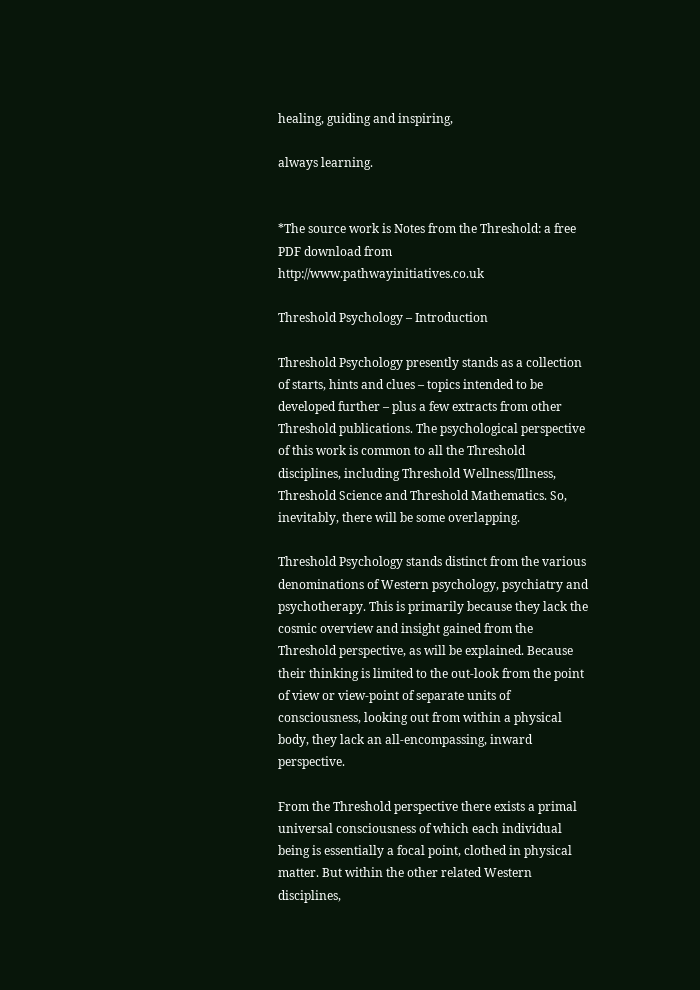healing, guiding and inspiring,

always learning.


*The source work is Notes from the Threshold: a free PDF download from http://www.pathwayinitiatives.co.uk

Threshold Psychology – Introduction

Threshold Psychology presently stands as a collection of starts, hints and clues – topics intended to be developed further – plus a few extracts from other Threshold publications. The psychological perspective of this work is common to all the Threshold disciplines, including Threshold Wellness/Illness, Threshold Science and Threshold Mathematics. So, inevitably, there will be some overlapping.

Threshold Psychology stands distinct from the various denominations of Western psychology, psychiatry and psychotherapy. This is primarily because they lack the cosmic overview and insight gained from the Threshold perspective, as will be explained. Because their thinking is limited to the out-look from the point of view or view-point of separate units of consciousness, looking out from within a physical body, they lack an all-encompassing, inward perspective.

From the Threshold perspective there exists a primal universal consciousness of which each individual being is essentially a focal point, clothed in physical matter. But within the other related Western disciplines,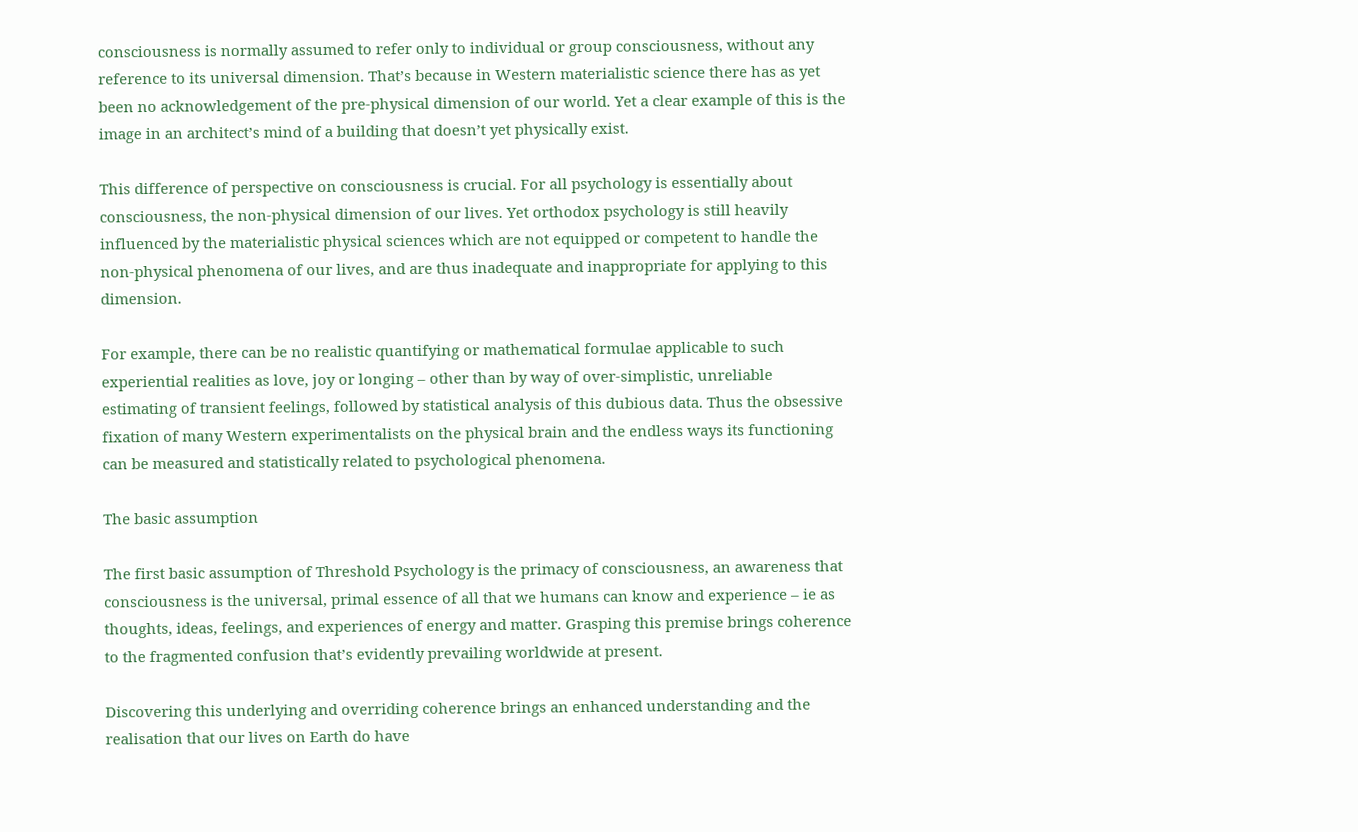consciousness is normally assumed to refer only to individual or group consciousness, without any reference to its universal dimension. That’s because in Western materialistic science there has as yet been no acknowledgement of the pre-physical dimension of our world. Yet a clear example of this is the image in an architect’s mind of a building that doesn’t yet physically exist.

This difference of perspective on consciousness is crucial. For all psychology is essentially about consciousness, the non-physical dimension of our lives. Yet orthodox psychology is still heavily influenced by the materialistic physical sciences which are not equipped or competent to handle the non-physical phenomena of our lives, and are thus inadequate and inappropriate for applying to this dimension.

For example, there can be no realistic quantifying or mathematical formulae applicable to such experiential realities as love, joy or longing – other than by way of over-simplistic, unreliable estimating of transient feelings, followed by statistical analysis of this dubious data. Thus the obsessive fixation of many Western experimentalists on the physical brain and the endless ways its functioning can be measured and statistically related to psychological phenomena.

The basic assumption

The first basic assumption of Threshold Psychology is the primacy of consciousness, an awareness that consciousness is the universal, primal essence of all that we humans can know and experience – ie as thoughts, ideas, feelings, and experiences of energy and matter. Grasping this premise brings coherence to the fragmented confusion that’s evidently prevailing worldwide at present.

Discovering this underlying and overriding coherence brings an enhanced understanding and the realisation that our lives on Earth do have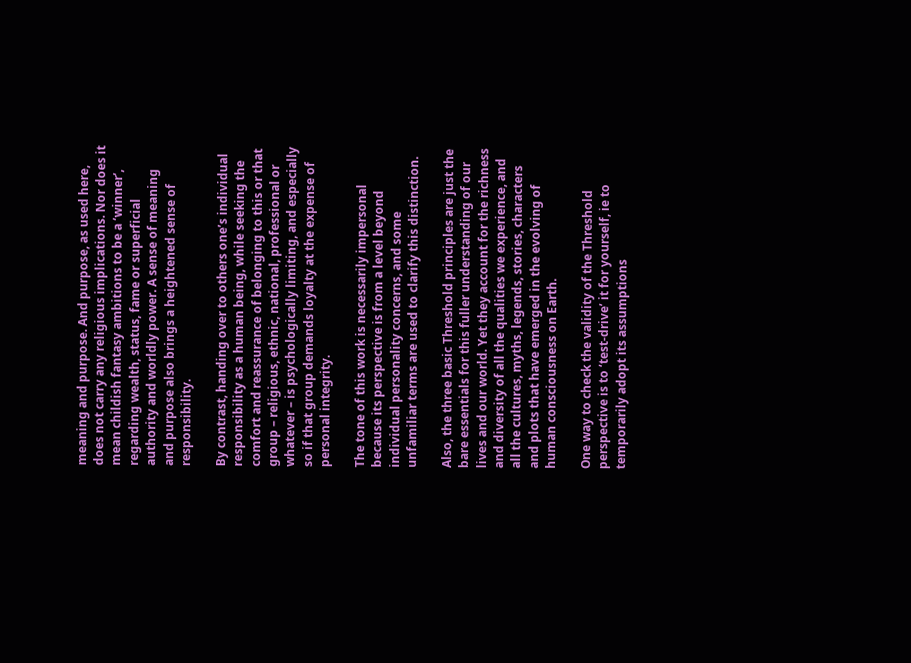meaning and purpose. And purpose, as used here, does not carry any religious implications. Nor does it mean childish fantasy ambitions to be a ‘winner’, regarding wealth, status, fame or superficial authority and worldly power. A sense of meaning and purpose also brings a heightened sense of responsibility.

By contrast, handing over to others one’s individual responsibility as a human being, while seeking the comfort and reassurance of belonging to this or that group – religious, ethnic, national, professional or whatever – is psychologically limiting, and especially so if that group demands loyalty at the expense of personal integrity.

The tone of this work is necessarily impersonal because its perspective is from a level beyond individual personality concerns, and some unfamiliar terms are used to clarify this distinction.

Also, the three basic Threshold principles are just the bare essentials for this fuller understanding of our lives and our world. Yet they account for the richness and diversity of all the qualities we experience, and all the cultures, myths, legends, stories, characters and plots that have emerged in the evolving of human consciousness on Earth.

One way to check the validity of the Threshold perspective is to ‘test-drive’ it for yourself, ie to temporarily adopt its assumptions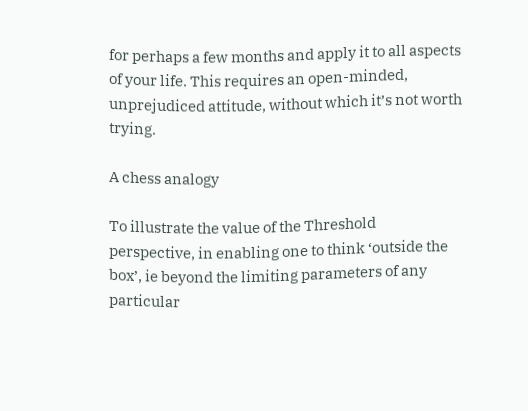for perhaps a few months and apply it to all aspects of your life. This requires an open-minded, unprejudiced attitude, without which it’s not worth trying.

A chess analogy

To illustrate the value of the Threshold perspective, in enabling one to think ‘outside the box’, ie beyond the limiting parameters of any particular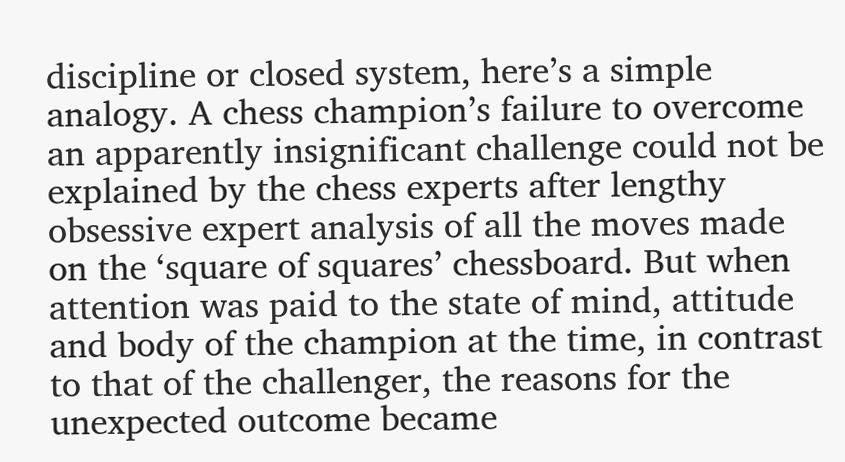discipline or closed system, here’s a simple analogy. A chess champion’s failure to overcome an apparently insignificant challenge could not be explained by the chess experts after lengthy obsessive expert analysis of all the moves made on the ‘square of squares’ chessboard. But when attention was paid to the state of mind, attitude and body of the champion at the time, in contrast to that of the challenger, the reasons for the unexpected outcome became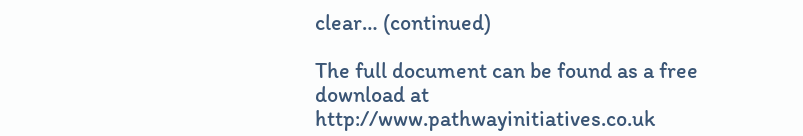clear… (continued)

The full document can be found as a free download at http://www.pathwayinitiatives.co.uk